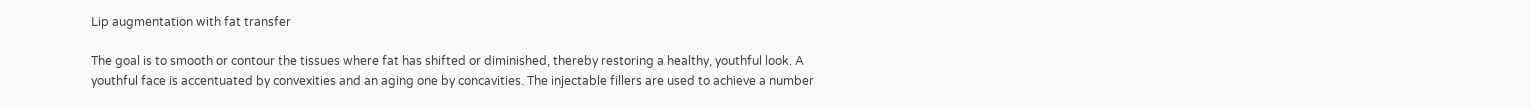Lip augmentation with fat transfer

The goal is to smooth or contour the tissues where fat has shifted or diminished, thereby restoring a healthy, youthful look. A youthful face is accentuated by convexities and an aging one by concavities. The injectable fillers are used to achieve a number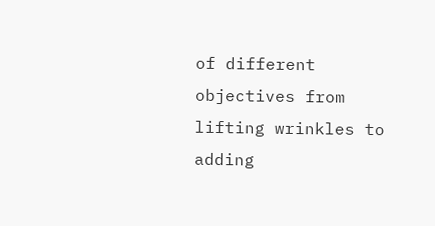of different objectives from lifting wrinkles to adding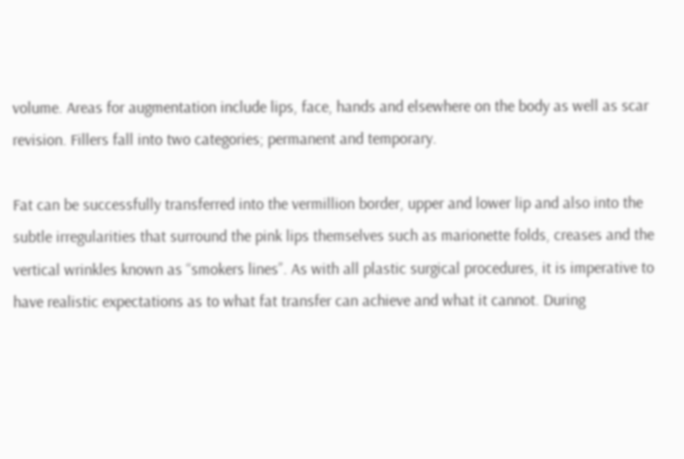volume. Areas for augmentation include lips, face, hands and elsewhere on the body as well as scar revision. Fillers fall into two categories; permanent and temporary.

Fat can be successfully transferred into the vermillion border, upper and lower lip and also into the subtle irregularities that surround the pink lips themselves such as marionette folds, creases and the vertical wrinkles known as “smokers lines”. As with all plastic surgical procedures, it is imperative to have realistic expectations as to what fat transfer can achieve and what it cannot. During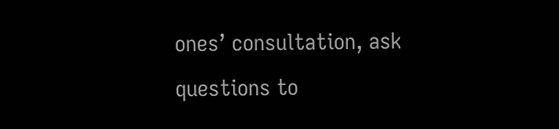ones’ consultation, ask questions to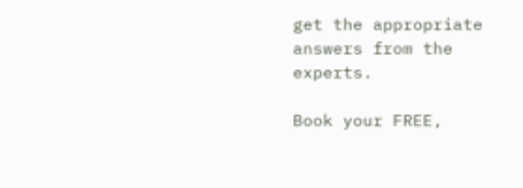get the appropriate answers from the experts.

Book your FREE,